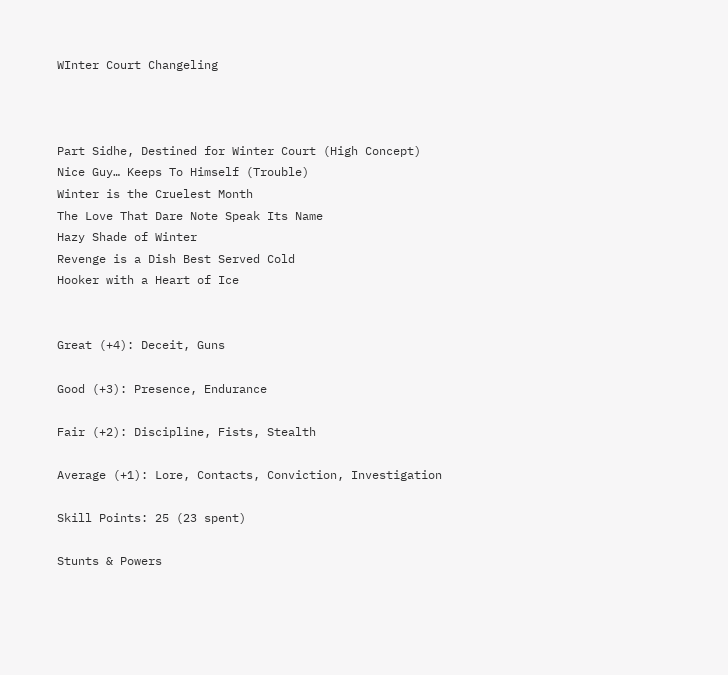WInter Court Changeling



Part Sidhe, Destined for Winter Court (High Concept)
Nice Guy… Keeps To Himself (Trouble)
Winter is the Cruelest Month
The Love That Dare Note Speak Its Name
Hazy Shade of Winter
Revenge is a Dish Best Served Cold
Hooker with a Heart of Ice


Great (+4): Deceit, Guns

Good (+3): Presence, Endurance

Fair (+2): Discipline, Fists, Stealth

Average (+1): Lore, Contacts, Conviction, Investigation

Skill Points: 25 (23 spent)

Stunts & Powers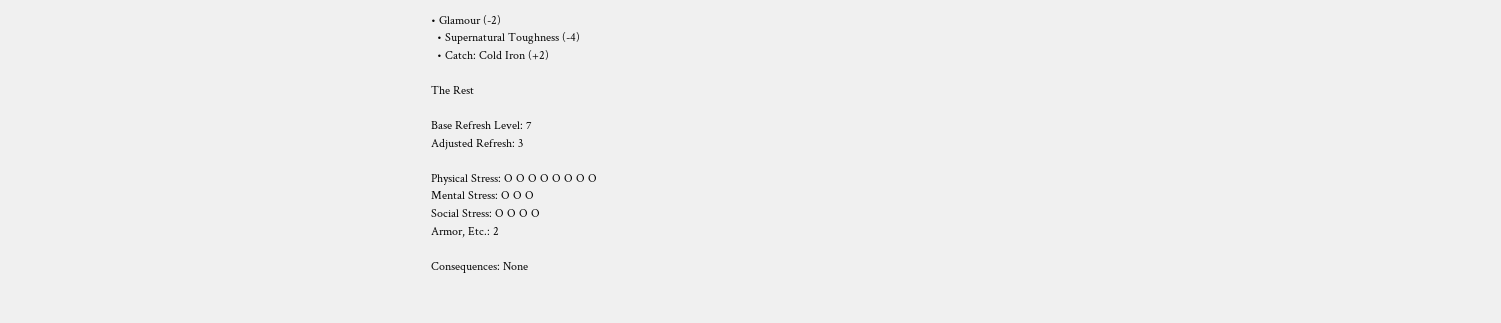• Glamour (-2)
  • Supernatural Toughness (-4)
  • Catch: Cold Iron (+2)

The Rest

Base Refresh Level: 7
Adjusted Refresh: 3

Physical Stress: O O O O O O O O
Mental Stress: O O O
Social Stress: O O O O
Armor, Etc.: 2

Consequences: None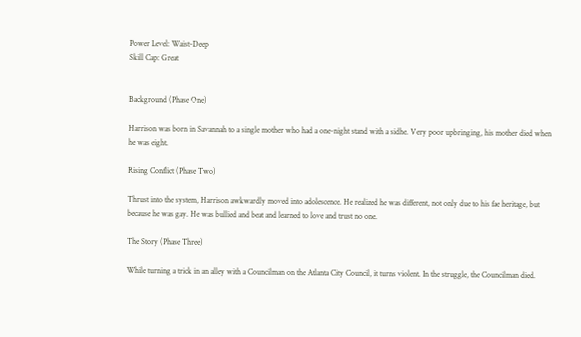Power Level: Waist-Deep
Skill Cap: Great


Background (Phase One)

Harrison was born in Savannah to a single mother who had a one-night stand with a sidhe. Very poor upbringing, his mother died when he was eight.

Rising Conflict (Phase Two)

Thrust into the system, Harrison awkwardly moved into adolescence. He realized he was different, not only due to his fae heritage, but because he was gay. He was bullied and beat and learned to love and trust no one.

The Story (Phase Three)

While turning a trick in an alley with a Councilman on the Atlanta City Council, it turns violent. In the struggle, the Councilman died.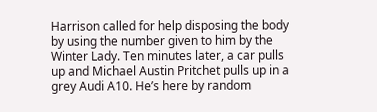Harrison called for help disposing the body by using the number given to him by the Winter Lady. Ten minutes later, a car pulls up and Michael Austin Pritchet pulls up in a grey Audi A10. He’s here by random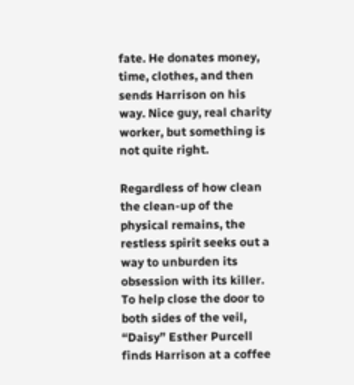fate. He donates money, time, clothes, and then sends Harrison on his way. Nice guy, real charity worker, but something is not quite right.

Regardless of how clean the clean-up of the physical remains, the restless spirit seeks out a way to unburden its obsession with its killer. To help close the door to both sides of the veil, “Daisy” Esther Purcell finds Harrison at a coffee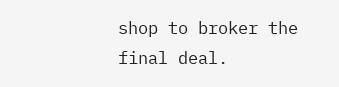shop to broker the final deal.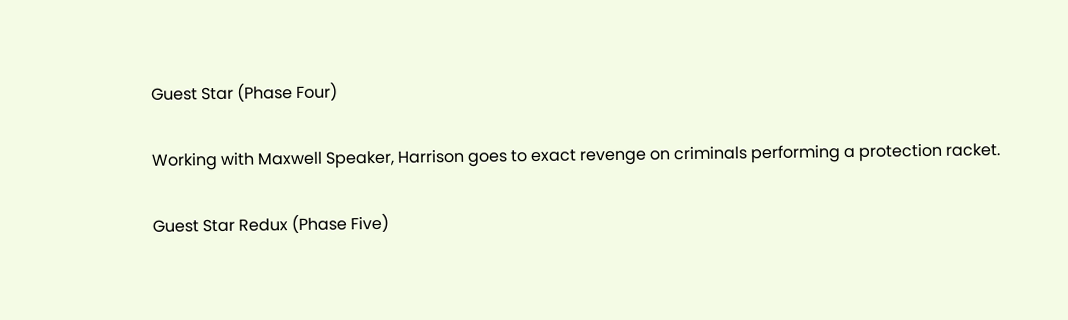Guest Star (Phase Four)

Working with Maxwell Speaker, Harrison goes to exact revenge on criminals performing a protection racket.

Guest Star Redux (Phase Five)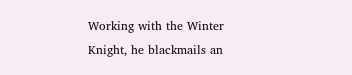Working with the Winter Knight, he blackmails an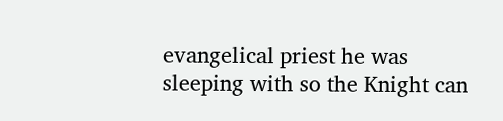evangelical priest he was sleeping with so the Knight can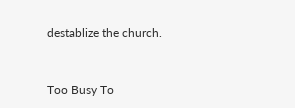destablize the church.


Too Busy To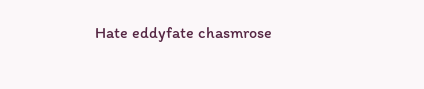Hate eddyfate chasmrose